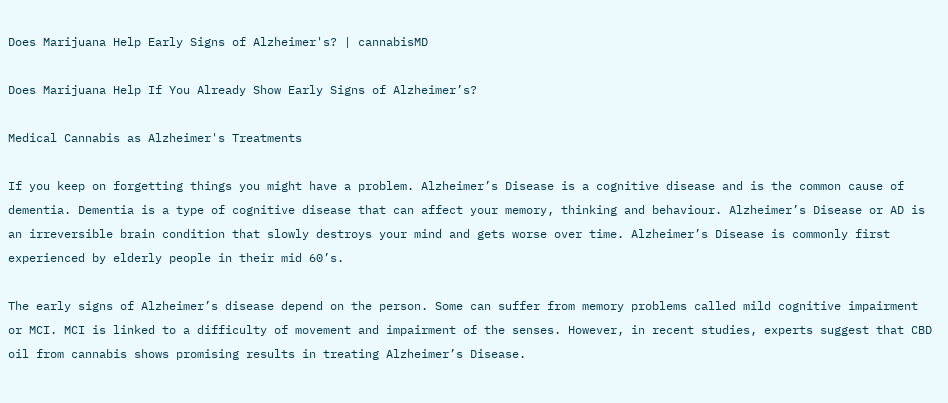Does Marijuana Help Early Signs of Alzheimer's? | cannabisMD

Does Marijuana Help If You Already Show Early Signs of Alzheimer’s?

Medical Cannabis as Alzheimer's Treatments

If you keep on forgetting things you might have a problem. Alzheimer’s Disease is a cognitive disease and is the common cause of dementia. Dementia is a type of cognitive disease that can affect your memory, thinking and behaviour. Alzheimer’s Disease or AD is an irreversible brain condition that slowly destroys your mind and gets worse over time. Alzheimer’s Disease is commonly first experienced by elderly people in their mid 60’s.

The early signs of Alzheimer’s disease depend on the person. Some can suffer from memory problems called mild cognitive impairment or MCI. MCI is linked to a difficulty of movement and impairment of the senses. However, in recent studies, experts suggest that CBD oil from cannabis shows promising results in treating Alzheimer’s Disease.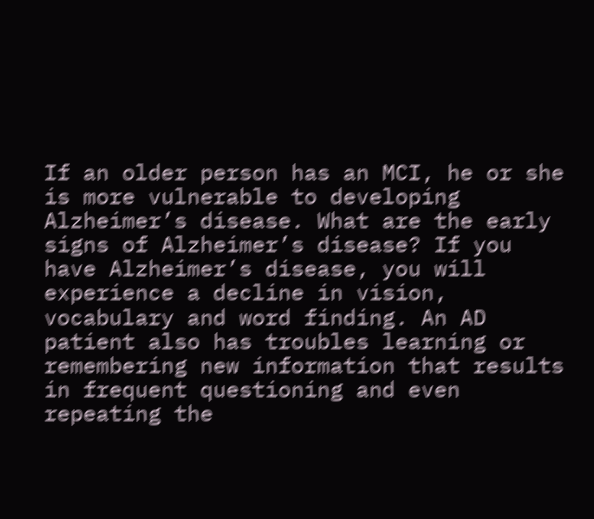If an older person has an MCI, he or she is more vulnerable to developing Alzheimer’s disease. What are the early signs of Alzheimer’s disease? If you have Alzheimer’s disease, you will experience a decline in vision, vocabulary and word finding. An AD patient also has troubles learning or remembering new information that results in frequent questioning and even repeating the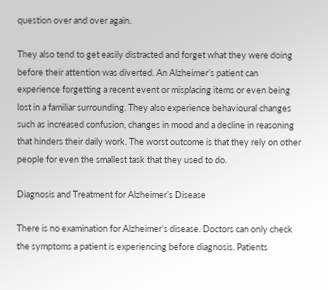question over and over again.

They also tend to get easily distracted and forget what they were doing before their attention was diverted. An Alzheimer’s patient can experience forgetting a recent event or misplacing items or even being lost in a familiar surrounding. They also experience behavioural changes such as increased confusion, changes in mood and a decline in reasoning that hinders their daily work. The worst outcome is that they rely on other people for even the smallest task that they used to do.

Diagnosis and Treatment for Alzheimer’s Disease

There is no examination for Alzheimer’s disease. Doctors can only check the symptoms a patient is experiencing before diagnosis. Patients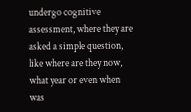undergo cognitive assessment, where they are asked a simple question, like where are they now, what year or even when was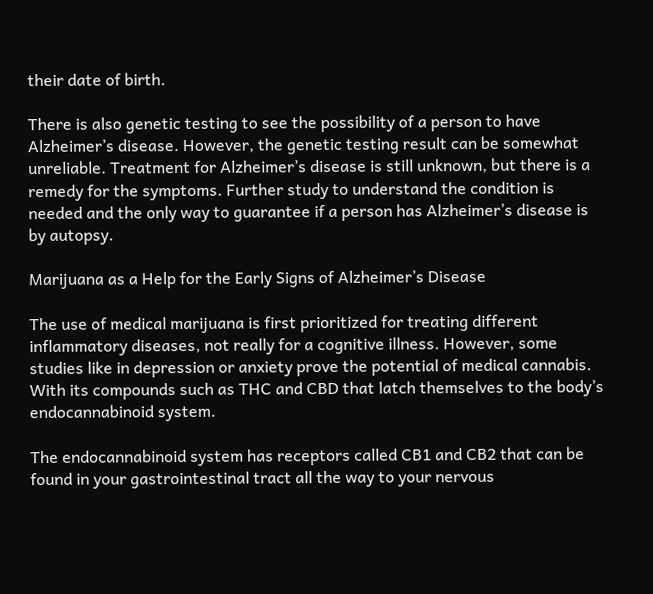their date of birth.

There is also genetic testing to see the possibility of a person to have Alzheimer’s disease. However, the genetic testing result can be somewhat unreliable. Treatment for Alzheimer’s disease is still unknown, but there is a remedy for the symptoms. Further study to understand the condition is needed and the only way to guarantee if a person has Alzheimer’s disease is by autopsy.

Marijuana as a Help for the Early Signs of Alzheimer’s Disease

The use of medical marijuana is first prioritized for treating different inflammatory diseases, not really for a cognitive illness. However, some studies like in depression or anxiety prove the potential of medical cannabis. With its compounds such as THC and CBD that latch themselves to the body’s endocannabinoid system.

The endocannabinoid system has receptors called CB1 and CB2 that can be found in your gastrointestinal tract all the way to your nervous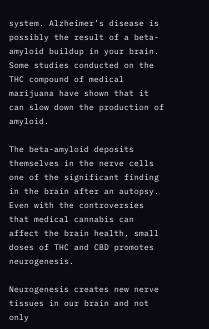system. Alzheimer’s disease is possibly the result of a beta-amyloid buildup in your brain. Some studies conducted on the THC compound of medical marijuana have shown that it can slow down the production of amyloid.

The beta-amyloid deposits themselves in the nerve cells one of the significant finding in the brain after an autopsy. Even with the controversies that medical cannabis can affect the brain health, small doses of THC and CBD promotes neurogenesis.

Neurogenesis creates new nerve tissues in our brain and not only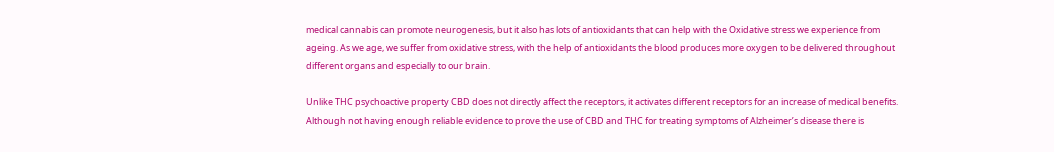medical cannabis can promote neurogenesis, but it also has lots of antioxidants that can help with the Oxidative stress we experience from ageing. As we age, we suffer from oxidative stress, with the help of antioxidants the blood produces more oxygen to be delivered throughout different organs and especially to our brain.

Unlike THC psychoactive property CBD does not directly affect the receptors, it activates different receptors for an increase of medical benefits. Although not having enough reliable evidence to prove the use of CBD and THC for treating symptoms of Alzheimer’s disease there is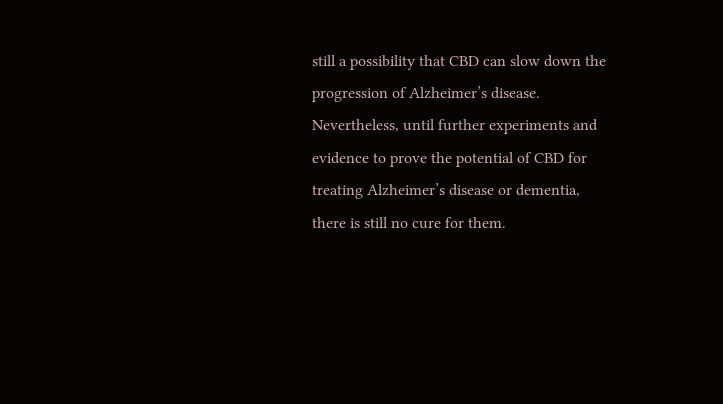still a possibility that CBD can slow down the progression of Alzheimer’s disease. Nevertheless, until further experiments and evidence to prove the potential of CBD for treating Alzheimer’s disease or dementia, there is still no cure for them.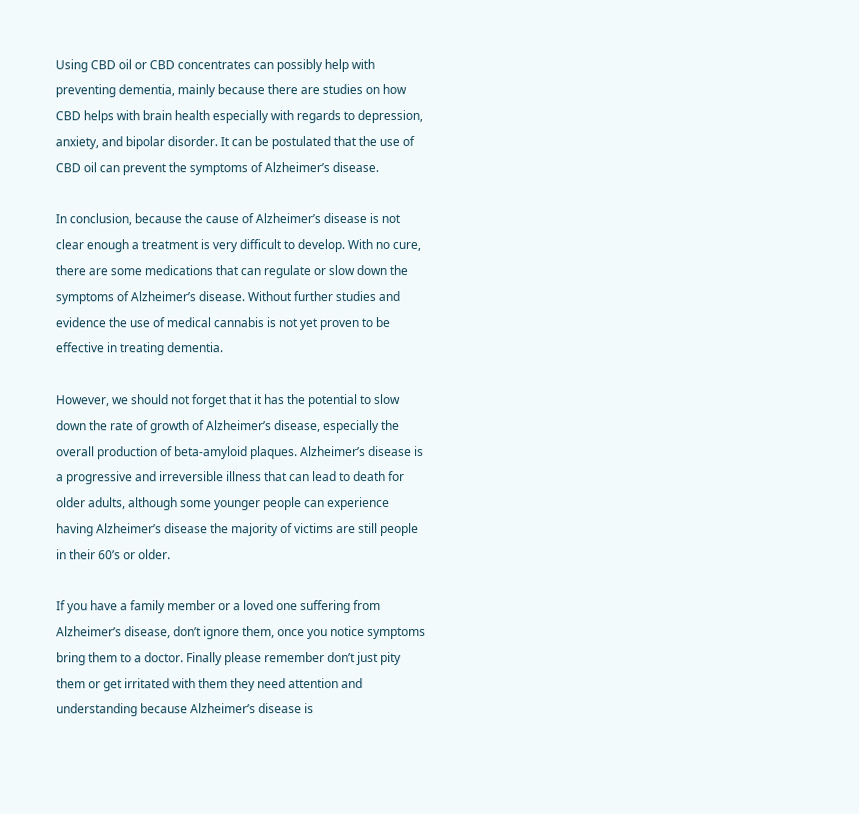Using CBD oil or CBD concentrates can possibly help with preventing dementia, mainly because there are studies on how CBD helps with brain health especially with regards to depression, anxiety, and bipolar disorder. It can be postulated that the use of CBD oil can prevent the symptoms of Alzheimer’s disease.

In conclusion, because the cause of Alzheimer’s disease is not clear enough a treatment is very difficult to develop. With no cure, there are some medications that can regulate or slow down the symptoms of Alzheimer’s disease. Without further studies and evidence the use of medical cannabis is not yet proven to be effective in treating dementia.

However, we should not forget that it has the potential to slow down the rate of growth of Alzheimer’s disease, especially the overall production of beta-amyloid plaques. Alzheimer’s disease is a progressive and irreversible illness that can lead to death for older adults, although some younger people can experience having Alzheimer’s disease the majority of victims are still people in their 60’s or older.

If you have a family member or a loved one suffering from Alzheimer’s disease, don’t ignore them, once you notice symptoms bring them to a doctor. Finally please remember don’t just pity them or get irritated with them they need attention and understanding because Alzheimer’s disease is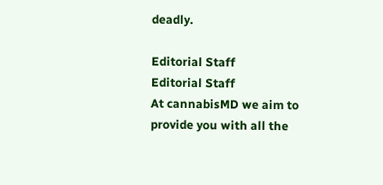deadly.

Editorial Staff
Editorial Staff
At cannabisMD we aim to provide you with all the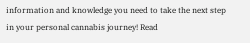information and knowledge you need to take the next step in your personal cannabis journey! Read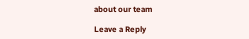about our team

Leave a Reply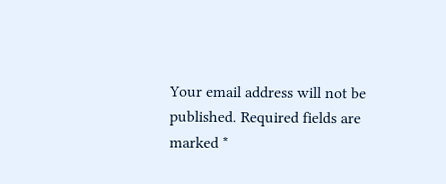Your email address will not be published. Required fields are marked *